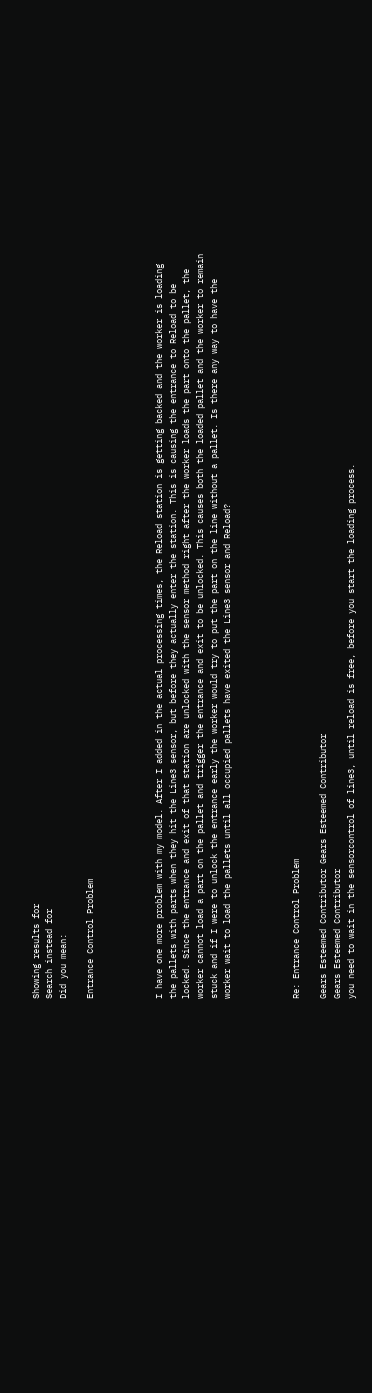Showing results for
Search instead for
Did you mean:

Entrance Control Problem




I have one more problem with my model. After I added in the actual processing times, the Reload station is getting backed and the worker is loading the pallets with parts when they hit the Line3 sensor, but before they actually enter the station. This is causing the entrance to Reload to be locked. Since the entrance and exit of that station are unlocked with the sensor method right after the worker loads the part onto the pallet, the worker cannot load a part on the pallet and trigger the entrance and exit to be unlocked. This causes both the loaded pallet and the worker to remain stuck and if I were to unlock the entrance early the worker would try to put the part on the line without a pallet. Is there any way to have the worker wait to load the pallets until all occupied pallets have exited the Line3 sensor and Reload?




Re: Entrance Control Problem

Gears Esteemed Contributor Gears Esteemed Contributor
Gears Esteemed Contributor
you need to wait in the sensorcontrol of line3, until reload is free, before you start the loading process.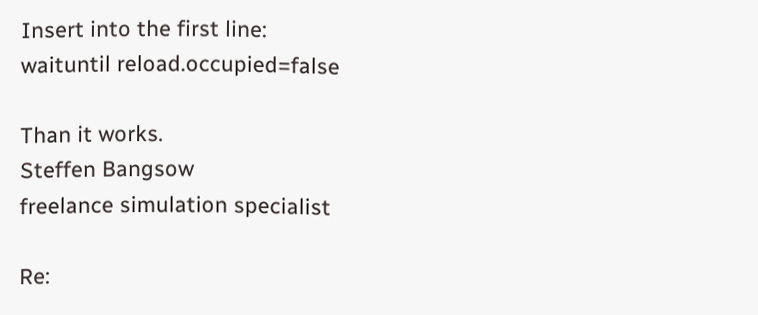Insert into the first line:
waituntil reload.occupied=false

Than it works.
Steffen Bangsow
freelance simulation specialist

Re: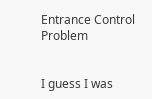Entrance Control Problem


I guess I was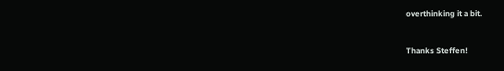overthinking it a bit.


Thanks Steffen!